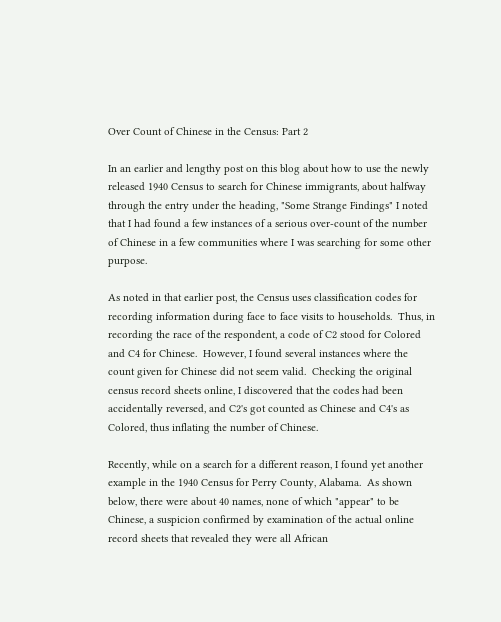Over Count of Chinese in the Census: Part 2

In an earlier and lengthy post on this blog about how to use the newly released 1940 Census to search for Chinese immigrants, about halfway through the entry under the heading, "Some Strange Findings" I noted that I had found a few instances of a serious over-count of the number of Chinese in a few communities where I was searching for some other purpose.

As noted in that earlier post, the Census uses classification codes for recording information during face to face visits to households.  Thus, in recording the race of the respondent, a code of C2 stood for Colored and C4 for Chinese.  However, I found several instances where the count given for Chinese did not seem valid.  Checking the original census record sheets online, I discovered that the codes had been accidentally reversed, and C2's got counted as Chinese and C4's as Colored, thus inflating the number of Chinese.

Recently, while on a search for a different reason, I found yet another example in the 1940 Census for Perry County, Alabama.  As shown below, there were about 40 names, none of which "appear" to be Chinese, a suspicion confirmed by examination of the actual online record sheets that revealed they were all African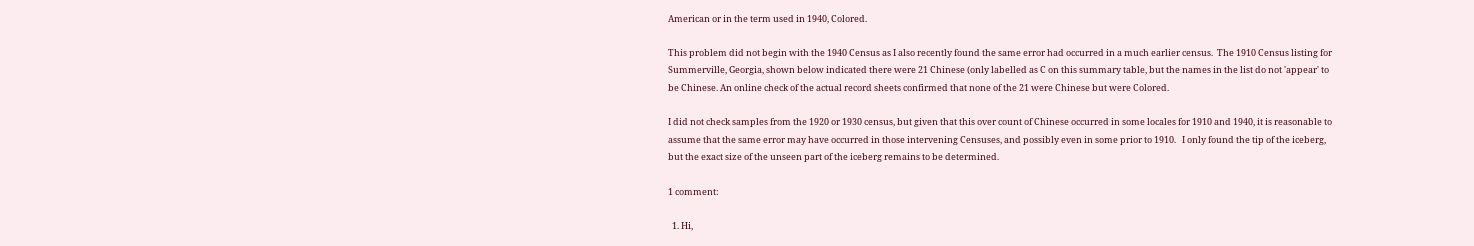American or in the term used in 1940, Colored.

This problem did not begin with the 1940 Census as I also recently found the same error had occurred in a much earlier census.  The 1910 Census listing for Summerville, Georgia, shown below indicated there were 21 Chinese (only labelled as C on this summary table, but the names in the list do not 'appear' to be Chinese. An online check of the actual record sheets confirmed that none of the 21 were Chinese but were Colored.

I did not check samples from the 1920 or 1930 census, but given that this over count of Chinese occurred in some locales for 1910 and 1940, it is reasonable to assume that the same error may have occurred in those intervening Censuses, and possibly even in some prior to 1910.   I only found the tip of the iceberg, but the exact size of the unseen part of the iceberg remains to be determined.

1 comment:

  1. Hi,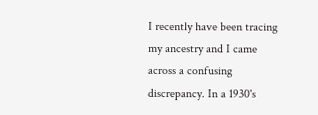I recently have been tracing my ancestry and I came across a confusing discrepancy. In a 1930's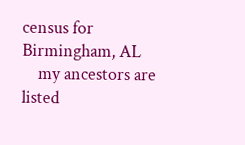census for Birmingham, AL
    my ancestors are listed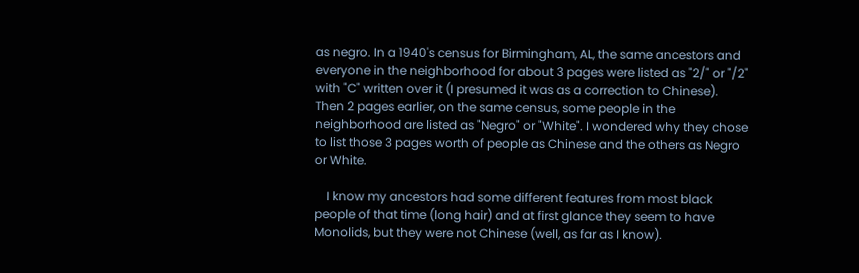as negro. In a 1940's census for Birmingham, AL, the same ancestors and everyone in the neighborhood for about 3 pages were listed as "2/" or "/2" with "C" written over it (I presumed it was as a correction to Chinese). Then 2 pages earlier, on the same census, some people in the neighborhood are listed as "Negro" or "White". I wondered why they chose to list those 3 pages worth of people as Chinese and the others as Negro or White.

    I know my ancestors had some different features from most black people of that time (long hair) and at first glance they seem to have Monolids, but they were not Chinese (well, as far as I know).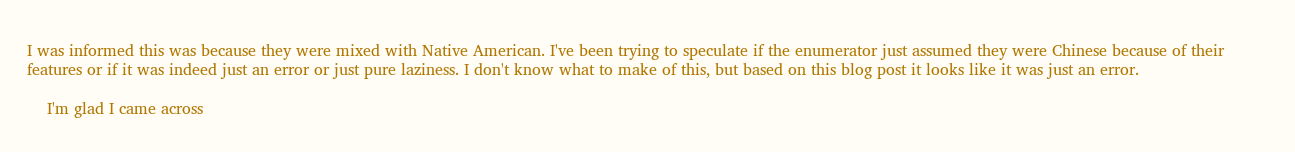I was informed this was because they were mixed with Native American. I've been trying to speculate if the enumerator just assumed they were Chinese because of their features or if it was indeed just an error or just pure laziness. I don't know what to make of this, but based on this blog post it looks like it was just an error.

    I'm glad I came across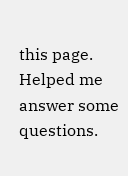this page. Helped me answer some questions.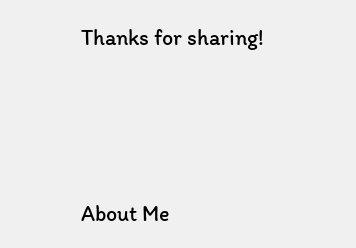Thanks for sharing!




About Me